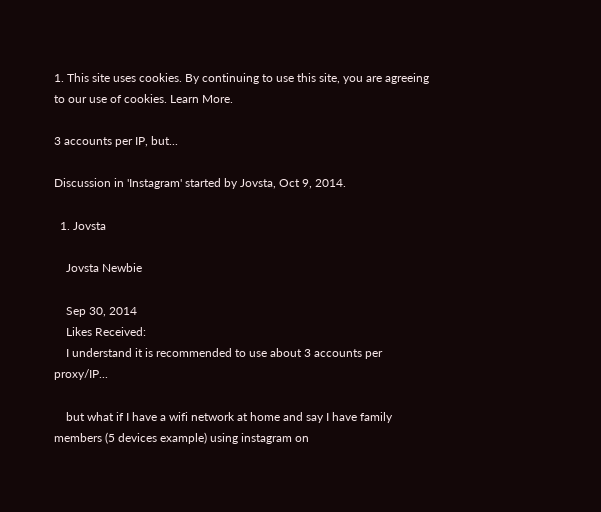1. This site uses cookies. By continuing to use this site, you are agreeing to our use of cookies. Learn More.

3 accounts per IP, but...

Discussion in 'Instagram' started by Jovsta, Oct 9, 2014.

  1. Jovsta

    Jovsta Newbie

    Sep 30, 2014
    Likes Received:
    I understand it is recommended to use about 3 accounts per proxy/IP...

    but what if I have a wifi network at home and say I have family members (5 devices example) using instagram on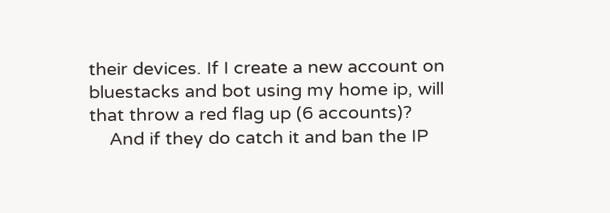their devices. If I create a new account on bluestacks and bot using my home ip, will that throw a red flag up (6 accounts)?
    And if they do catch it and ban the IP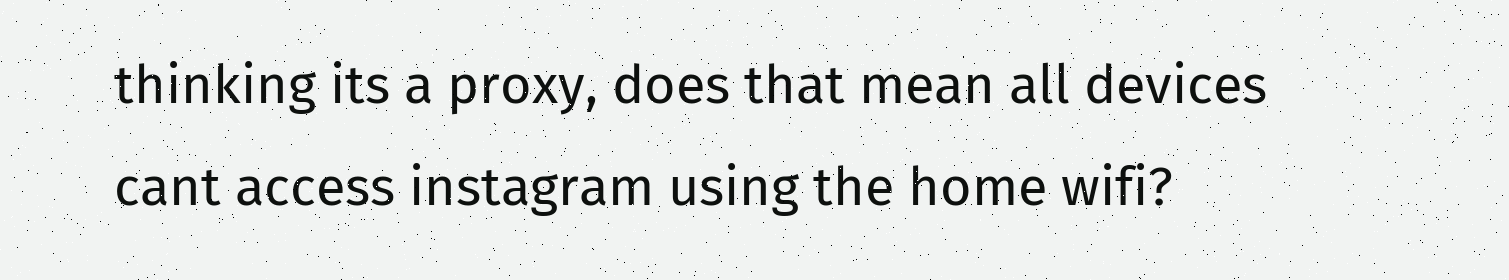thinking its a proxy, does that mean all devices cant access instagram using the home wifi?